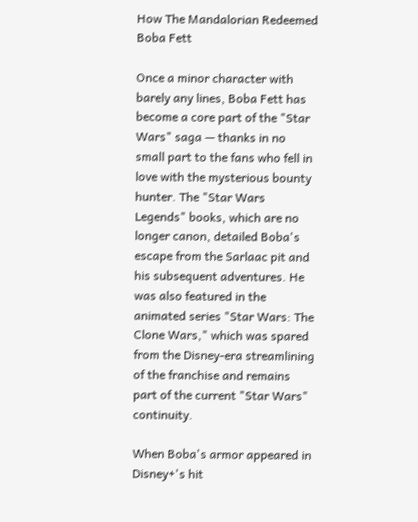How The Mandalorian Redeemed Boba Fett

Once a minor character with barely any lines, Boba Fett has become a core part of the "Star Wars" saga — thanks in no small part to the fans who fell in love with the mysterious bounty hunter. The "Star Wars Legends" books, which are no longer canon, detailed Boba's escape from the Sarlaac pit and his subsequent adventures. He was also featured in the animated series "Star Wars: The Clone Wars," which was spared from the Disney-era streamlining of the franchise and remains part of the current "Star Wars" continuity.

When Boba's armor appeared in Disney+'s hit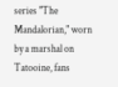series "The Mandalorian," worn by a marshal on Tatooine, fans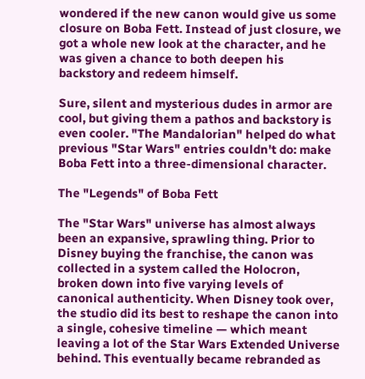wondered if the new canon would give us some closure on Boba Fett. Instead of just closure, we got a whole new look at the character, and he was given a chance to both deepen his backstory and redeem himself.

Sure, silent and mysterious dudes in armor are cool, but giving them a pathos and backstory is even cooler. "The Mandalorian" helped do what previous "Star Wars" entries couldn't do: make Boba Fett into a three-dimensional character.

The "Legends" of Boba Fett

The "Star Wars" universe has almost always been an expansive, sprawling thing. Prior to Disney buying the franchise, the canon was collected in a system called the Holocron, broken down into five varying levels of canonical authenticity. When Disney took over, the studio did its best to reshape the canon into a single, cohesive timeline — which meant leaving a lot of the Star Wars Extended Universe behind. This eventually became rebranded as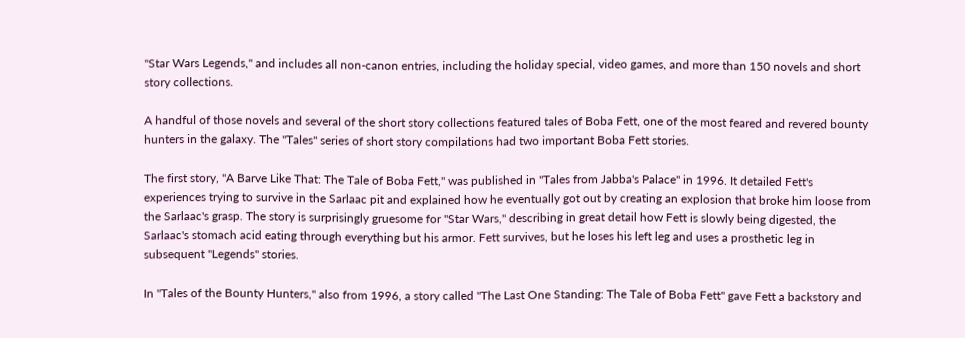"Star Wars Legends," and includes all non-canon entries, including the holiday special, video games, and more than 150 novels and short story collections.

A handful of those novels and several of the short story collections featured tales of Boba Fett, one of the most feared and revered bounty hunters in the galaxy. The "Tales" series of short story compilations had two important Boba Fett stories.

The first story, "A Barve Like That: The Tale of Boba Fett," was published in "Tales from Jabba's Palace" in 1996. It detailed Fett's experiences trying to survive in the Sarlaac pit and explained how he eventually got out by creating an explosion that broke him loose from the Sarlaac's grasp. The story is surprisingly gruesome for "Star Wars," describing in great detail how Fett is slowly being digested, the Sarlaac's stomach acid eating through everything but his armor. Fett survives, but he loses his left leg and uses a prosthetic leg in subsequent "Legends" stories.

In "Tales of the Bounty Hunters," also from 1996, a story called "The Last One Standing: The Tale of Boba Fett" gave Fett a backstory and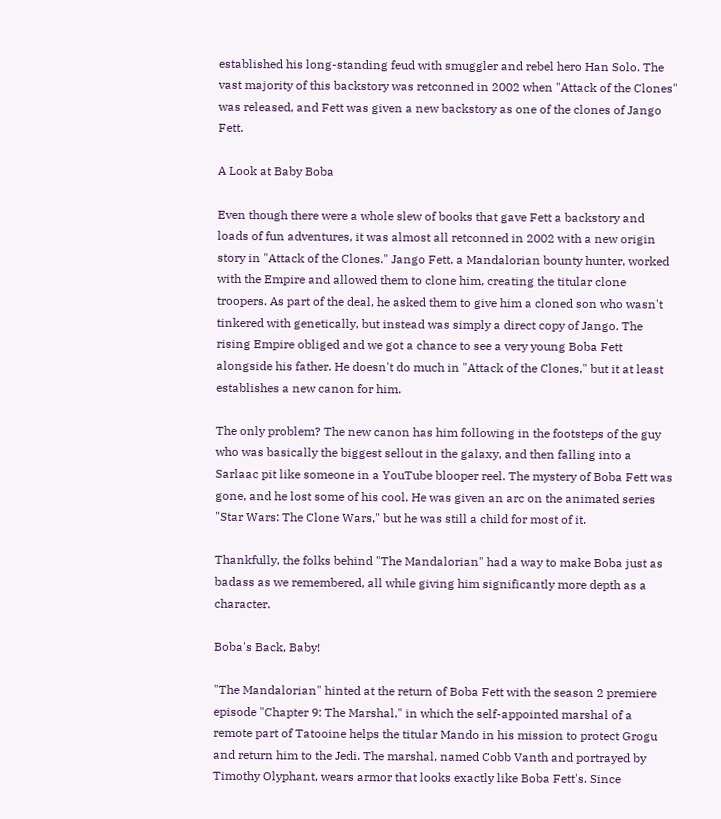established his long-standing feud with smuggler and rebel hero Han Solo. The vast majority of this backstory was retconned in 2002 when "Attack of the Clones" was released, and Fett was given a new backstory as one of the clones of Jango Fett.

A Look at Baby Boba

Even though there were a whole slew of books that gave Fett a backstory and loads of fun adventures, it was almost all retconned in 2002 with a new origin story in "Attack of the Clones." Jango Fett, a Mandalorian bounty hunter, worked with the Empire and allowed them to clone him, creating the titular clone troopers. As part of the deal, he asked them to give him a cloned son who wasn't tinkered with genetically, but instead was simply a direct copy of Jango. The rising Empire obliged and we got a chance to see a very young Boba Fett alongside his father. He doesn't do much in "Attack of the Clones," but it at least establishes a new canon for him.

The only problem? The new canon has him following in the footsteps of the guy who was basically the biggest sellout in the galaxy, and then falling into a Sarlaac pit like someone in a YouTube blooper reel. The mystery of Boba Fett was gone, and he lost some of his cool. He was given an arc on the animated series "Star Wars: The Clone Wars," but he was still a child for most of it.

Thankfully, the folks behind "The Mandalorian" had a way to make Boba just as badass as we remembered, all while giving him significantly more depth as a character.

Boba's Back, Baby!

"The Mandalorian" hinted at the return of Boba Fett with the season 2 premiere episode "Chapter 9: The Marshal," in which the self-appointed marshal of a remote part of Tatooine helps the titular Mando in his mission to protect Grogu and return him to the Jedi. The marshal, named Cobb Vanth and portrayed by Timothy Olyphant, wears armor that looks exactly like Boba Fett's. Since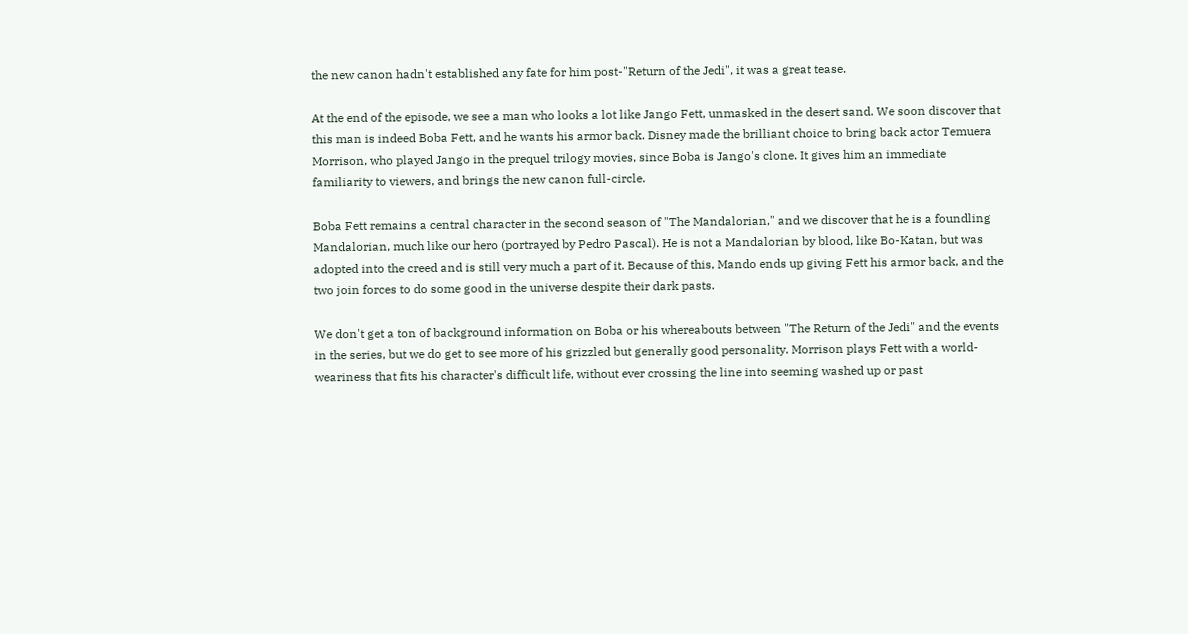the new canon hadn't established any fate for him post-"Return of the Jedi", it was a great tease.

At the end of the episode, we see a man who looks a lot like Jango Fett, unmasked in the desert sand. We soon discover that this man is indeed Boba Fett, and he wants his armor back. Disney made the brilliant choice to bring back actor Temuera Morrison, who played Jango in the prequel trilogy movies, since Boba is Jango's clone. It gives him an immediate familiarity to viewers, and brings the new canon full-circle.

Boba Fett remains a central character in the second season of "The Mandalorian," and we discover that he is a foundling Mandalorian, much like our hero (portrayed by Pedro Pascal). He is not a Mandalorian by blood, like Bo-Katan, but was adopted into the creed and is still very much a part of it. Because of this, Mando ends up giving Fett his armor back, and the two join forces to do some good in the universe despite their dark pasts.

We don't get a ton of background information on Boba or his whereabouts between "The Return of the Jedi" and the events in the series, but we do get to see more of his grizzled but generally good personality. Morrison plays Fett with a world-weariness that fits his character's difficult life, without ever crossing the line into seeming washed up or past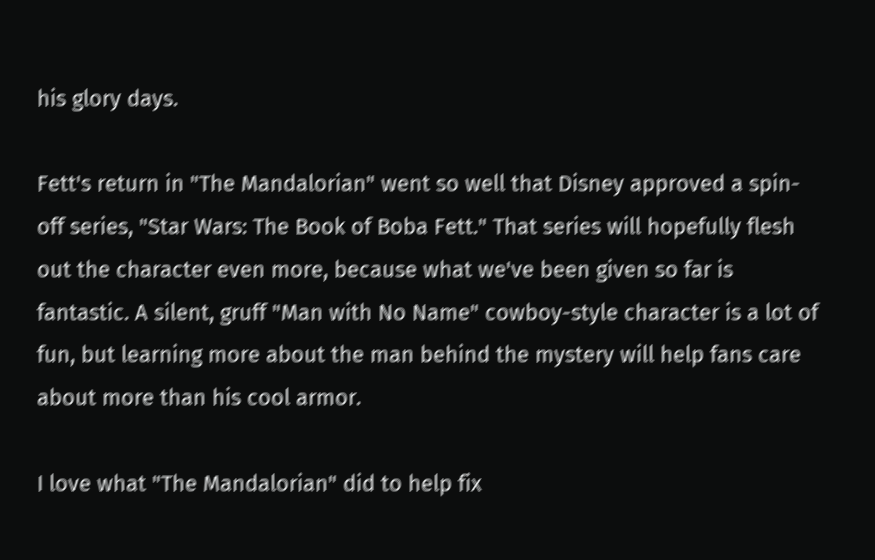his glory days.

Fett's return in "The Mandalorian" went so well that Disney approved a spin-off series, "Star Wars: The Book of Boba Fett." That series will hopefully flesh out the character even more, because what we've been given so far is fantastic. A silent, gruff "Man with No Name" cowboy-style character is a lot of fun, but learning more about the man behind the mystery will help fans care about more than his cool armor.

I love what "The Mandalorian" did to help fix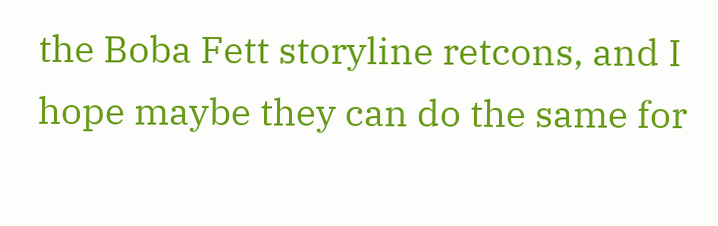the Boba Fett storyline retcons, and I hope maybe they can do the same for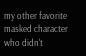my other favorite masked character who didn't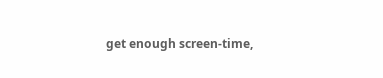get enough screen-time,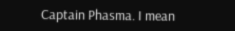Captain Phasma. I mean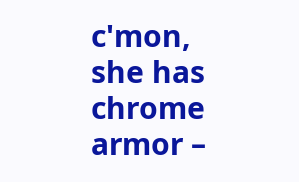c'mon, she has chrome armor –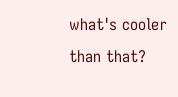what's cooler than that?